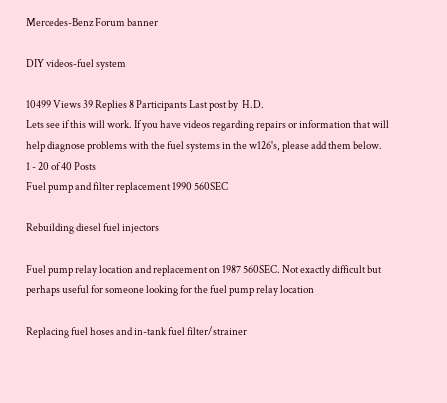Mercedes-Benz Forum banner

DIY videos-fuel system

10499 Views 39 Replies 8 Participants Last post by  H.D.
Lets see if this will work. If you have videos regarding repairs or information that will help diagnose problems with the fuel systems in the w126's, please add them below.
1 - 20 of 40 Posts
Fuel pump and filter replacement 1990 560SEC

Rebuilding diesel fuel injectors

Fuel pump relay location and replacement on 1987 560SEC. Not exactly difficult but perhaps useful for someone looking for the fuel pump relay location

Replacing fuel hoses and in-tank fuel filter/strainer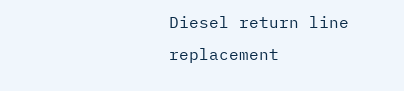Diesel return line replacement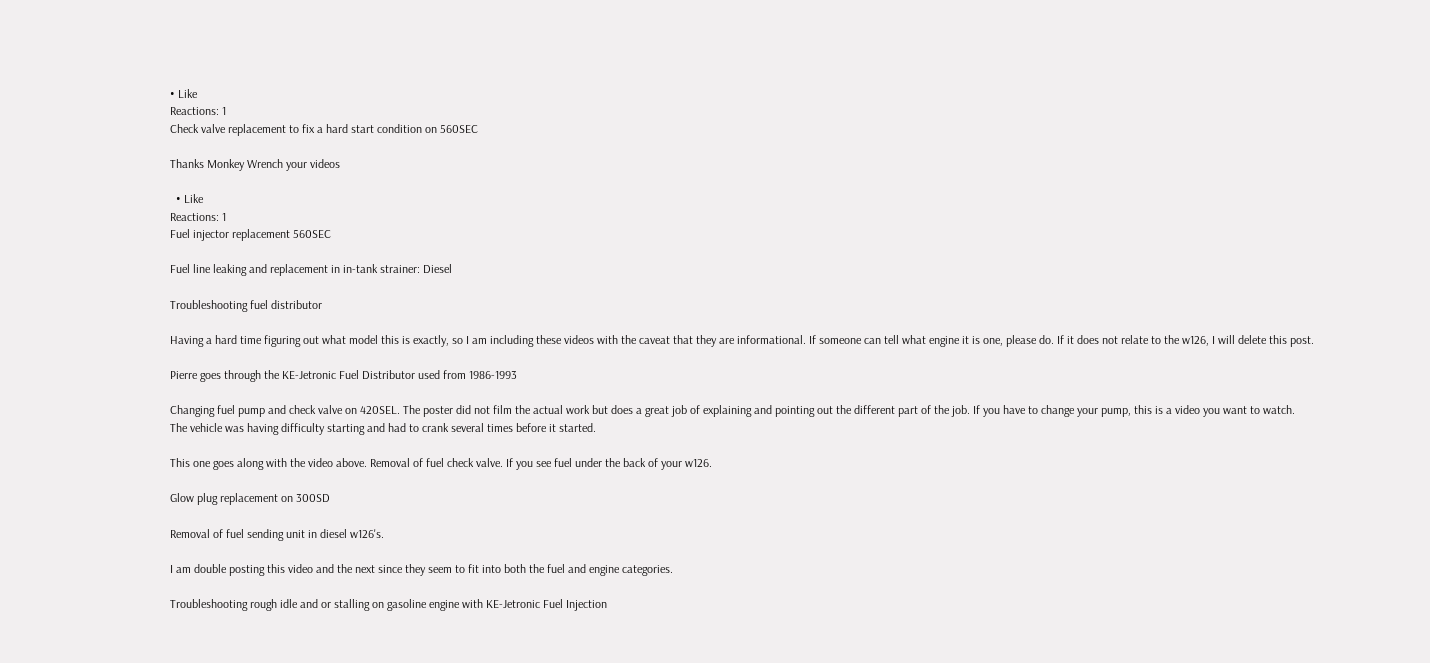• Like
Reactions: 1
Check valve replacement to fix a hard start condition on 560SEC

Thanks Monkey Wrench your videos

  • Like
Reactions: 1
Fuel injector replacement 560SEC

Fuel line leaking and replacement in in-tank strainer: Diesel

Troubleshooting fuel distributor

Having a hard time figuring out what model this is exactly, so I am including these videos with the caveat that they are informational. If someone can tell what engine it is one, please do. If it does not relate to the w126, I will delete this post.

Pierre goes through the KE-Jetronic Fuel Distributor used from 1986-1993

Changing fuel pump and check valve on 420SEL. The poster did not film the actual work but does a great job of explaining and pointing out the different part of the job. If you have to change your pump, this is a video you want to watch.
The vehicle was having difficulty starting and had to crank several times before it started.

This one goes along with the video above. Removal of fuel check valve. If you see fuel under the back of your w126.

Glow plug replacement on 300SD

Removal of fuel sending unit in diesel w126's.

I am double posting this video and the next since they seem to fit into both the fuel and engine categories.

Troubleshooting rough idle and or stalling on gasoline engine with KE-Jetronic Fuel Injection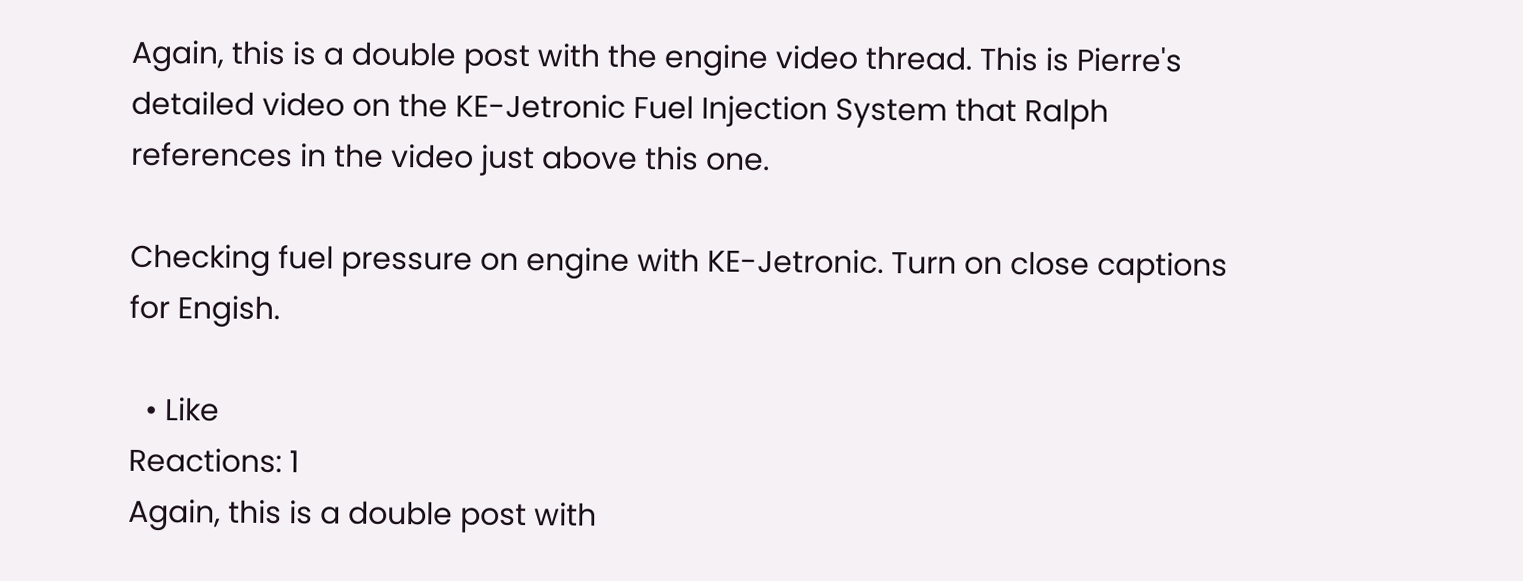Again, this is a double post with the engine video thread. This is Pierre's detailed video on the KE-Jetronic Fuel Injection System that Ralph references in the video just above this one.

Checking fuel pressure on engine with KE-Jetronic. Turn on close captions for Engish.

  • Like
Reactions: 1
Again, this is a double post with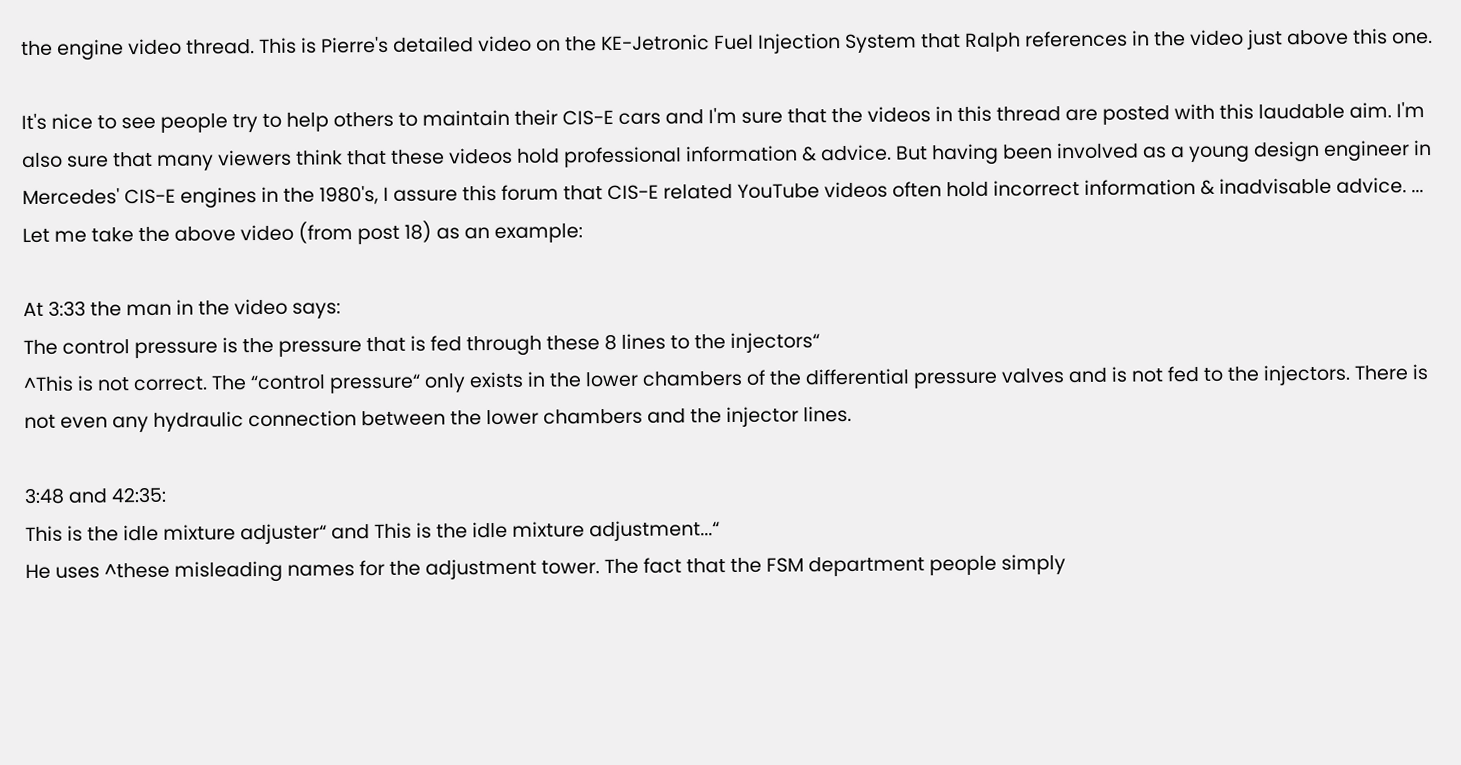the engine video thread. This is Pierre's detailed video on the KE-Jetronic Fuel Injection System that Ralph references in the video just above this one.

It's nice to see people try to help others to maintain their CIS-E cars and I'm sure that the videos in this thread are posted with this laudable aim. I'm also sure that many viewers think that these videos hold professional information & advice. But having been involved as a young design engineer in Mercedes' CIS-E engines in the 1980's, I assure this forum that CIS-E related YouTube videos often hold incorrect information & inadvisable advice. ... Let me take the above video (from post 18) as an example:

At 3:33 the man in the video says:
The control pressure is the pressure that is fed through these 8 lines to the injectors“
^This is not correct. The “control pressure“ only exists in the lower chambers of the differential pressure valves and is not fed to the injectors. There is not even any hydraulic connection between the lower chambers and the injector lines.

3:48 and 42:35:
This is the idle mixture adjuster“ and This is the idle mixture adjustment...“
He uses ^these misleading names for the adjustment tower. The fact that the FSM department people simply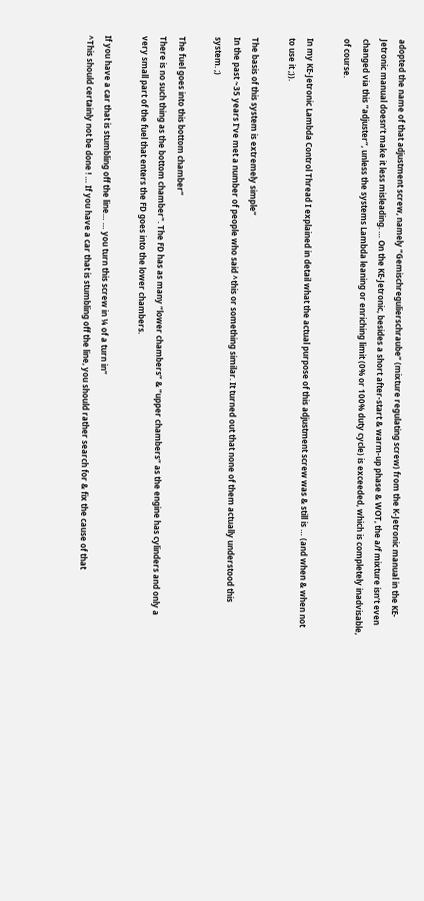adopted the name of that adjustment screw, namely “Gemischregulierschraube“ (mixture regulating screw) from the K-Jetronic manual in the KE-Jetronic manual doesn‘t make it less misleading. … On the KE-Jetronic, besides a short after-start & warm-up phase & WOT, the a/f mixture isn‘t even changed via this “adjuster“, unless the systems Lambda leaning or enriching limit (0% or 100% duty cycle) is exceeded, which is completely inadvisable, of course.

In my KE-Jetronic Lambda Control Thread I explained in detail what the actual purpose of this adjustment screw was & still is … (and when & when not to use it ;)).

The basis of this system is extremely simple“
In the past ~35 years I‘ve met a number of people who said ^this or something similar. It turned out that none of them actually understood this system. ;)

The fuel goes into this bottom chamber“
There is no such thing as the bottom chamber". The FD has as many “lower chambers“ & “upper chambers“ as the engine has cylinders and only a very small part of the fuel that enters the FD goes into the lower chambers.

If you have a car that is stumbling off the line… … you turn this screw in ¼ of a turn in“
^This should certainly not be done ! … If you have a car that is stumbling off the line, you should rather search for & fix the cause of that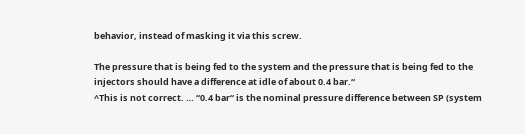behavior, instead of masking it via this screw.

The pressure that is being fed to the system and the pressure that is being fed to the injectors should have a difference at idle of about 0.4 bar.“
^This is not correct. … “0.4 bar“ is the nominal pressure difference between SP (system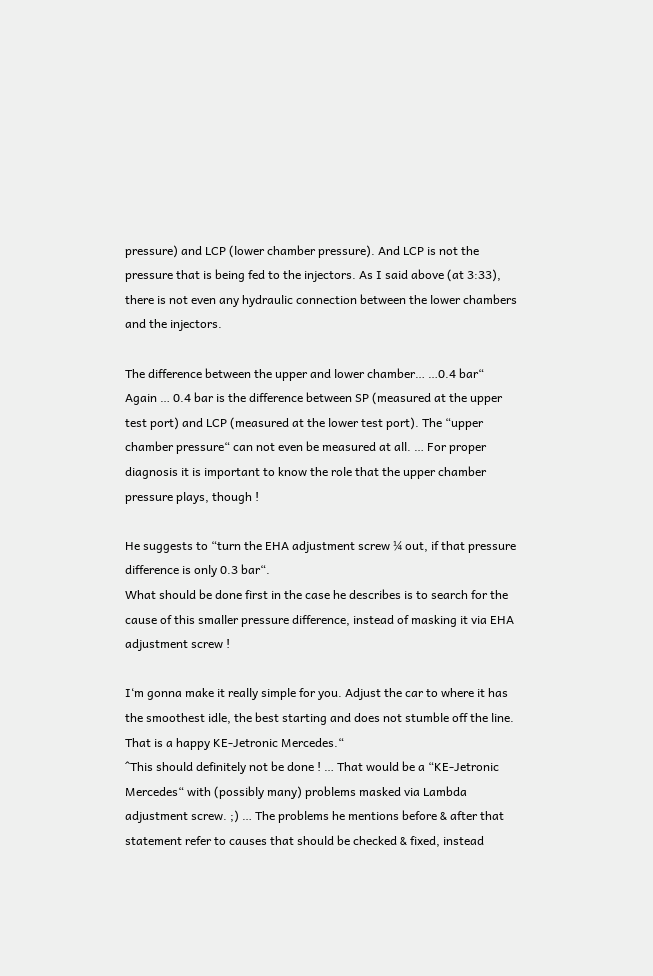pressure) and LCP (lower chamber pressure). And LCP is not the pressure that is being fed to the injectors. As I said above (at 3:33), there is not even any hydraulic connection between the lower chambers and the injectors.

The difference between the upper and lower chamber… …0.4 bar“
Again … 0.4 bar is the difference between SP (measured at the upper test port) and LCP (measured at the lower test port). The “upper chamber pressure“ can not even be measured at all. … For proper diagnosis it is important to know the role that the upper chamber pressure plays, though !

He suggests to “turn the EHA adjustment screw ¼ out, if that pressure difference is only 0.3 bar“.
What should be done first in the case he describes is to search for the cause of this smaller pressure difference, instead of masking it via EHA adjustment screw !

I‘m gonna make it really simple for you. Adjust the car to where it has the smoothest idle, the best starting and does not stumble off the line. That is a happy KE-Jetronic Mercedes.“
^This should definitely not be done ! … That would be a “KE-Jetronic Mercedes“ with (possibly many) problems masked via Lambda adjustment screw. ;) … The problems he mentions before & after that statement refer to causes that should be checked & fixed, instead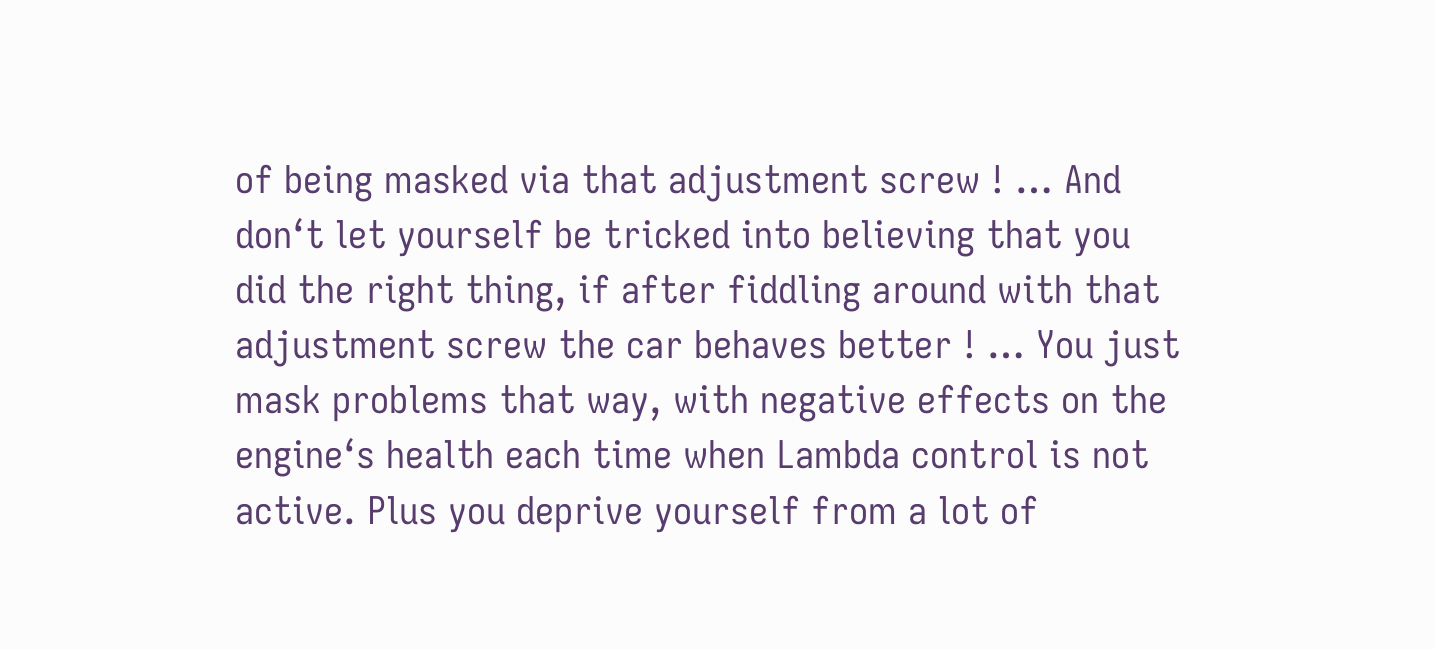of being masked via that adjustment screw ! … And don‘t let yourself be tricked into believing that you did the right thing, if after fiddling around with that adjustment screw the car behaves better ! … You just mask problems that way, with negative effects on the engine‘s health each time when Lambda control is not active. Plus you deprive yourself from a lot of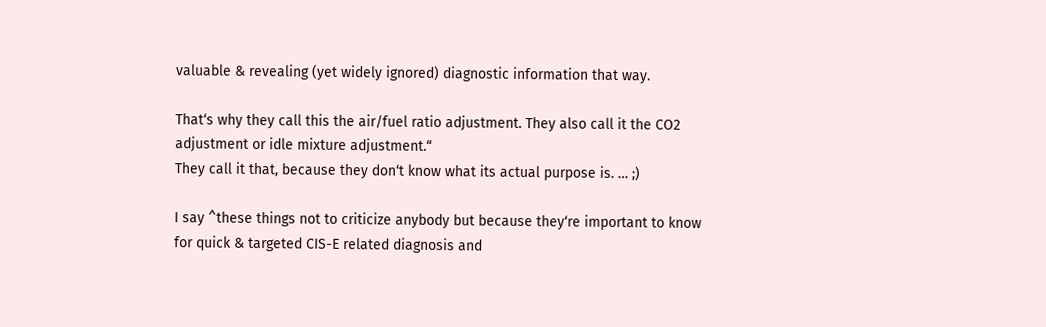valuable & revealing (yet widely ignored) diagnostic information that way.

That‘s why they call this the air/fuel ratio adjustment. They also call it the CO2 adjustment or idle mixture adjustment.“
They call it that, because they don‘t know what its actual purpose is. … ;)

I say ^these things not to criticize anybody but because they‘re important to know for quick & targeted CIS-E related diagnosis and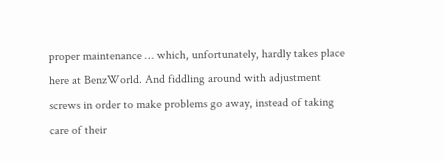proper maintenance … which, unfortunately, hardly takes place here at BenzWorld. And fiddling around with adjustment screws in order to make problems go away, instead of taking care of their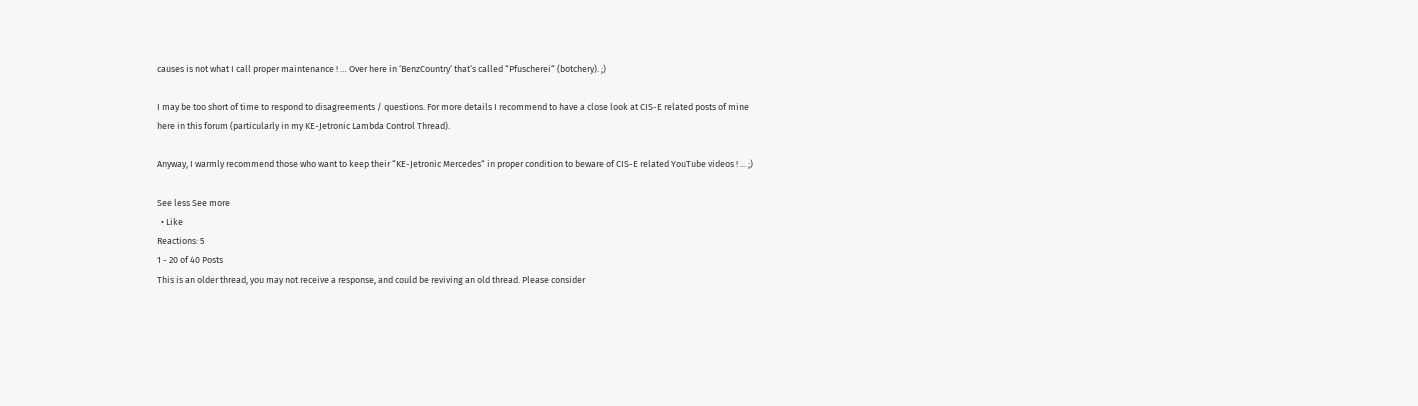causes is not what I call proper maintenance ! … Over here in ‘BenzCountry‘ that‘s called “Pfuscherei“ (botchery). ;)

I may be too short of time to respond to disagreements / questions. For more details I recommend to have a close look at CIS-E related posts of mine here in this forum (particularly in my KE-Jetronic Lambda Control Thread).

Anyway, I warmly recommend those who want to keep their “KE-Jetronic Mercedes“ in proper condition to beware of CIS-E related YouTube videos ! ... ;)

See less See more
  • Like
Reactions: 5
1 - 20 of 40 Posts
This is an older thread, you may not receive a response, and could be reviving an old thread. Please consider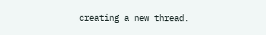creating a new thread.